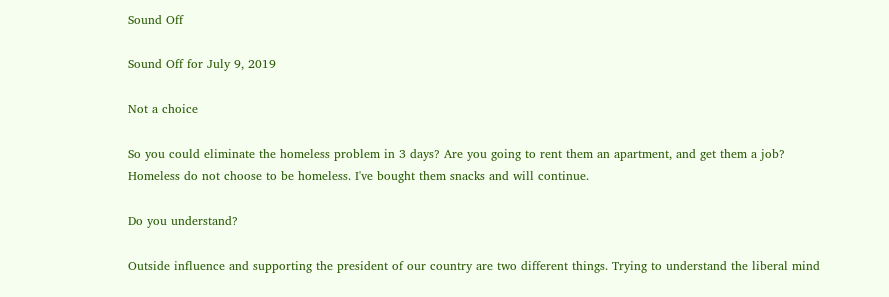Sound Off

Sound Off for July 9, 2019

Not a choice

So you could eliminate the homeless problem in 3 days? Are you going to rent them an apartment, and get them a job? Homeless do not choose to be homeless. I've bought them snacks and will continue.

Do you understand?

Outside influence and supporting the president of our country are two different things. Trying to understand the liberal mind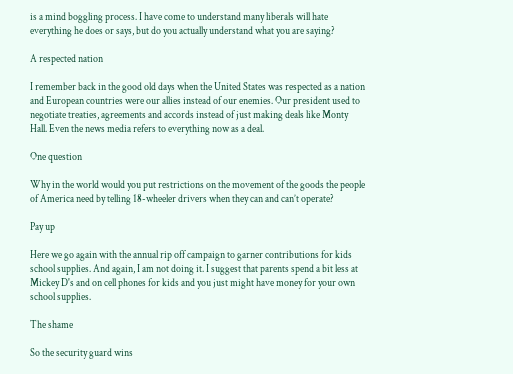is a mind boggling process. I have come to understand many liberals will hate everything he does or says, but do you actually understand what you are saying?

A respected nation

I remember back in the good old days when the United States was respected as a nation and European countries were our allies instead of our enemies. Our president used to negotiate treaties, agreements and accords instead of just making deals like Monty Hall. Even the news media refers to everything now as a deal.

One question

Why in the world would you put restrictions on the movement of the goods the people of America need by telling 18-wheeler drivers when they can and can’t operate?

Pay up

Here we go again with the annual rip off campaign to garner contributions for kids school supplies. And again, I am not doing it. I suggest that parents spend a bit less at Mickey D's and on cell phones for kids and you just might have money for your own school supplies.

The shame

So the security guard wins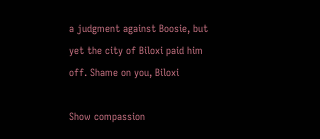a judgment against Boosie, but yet the city of Biloxi paid him off. Shame on you, Biloxi

Show compassion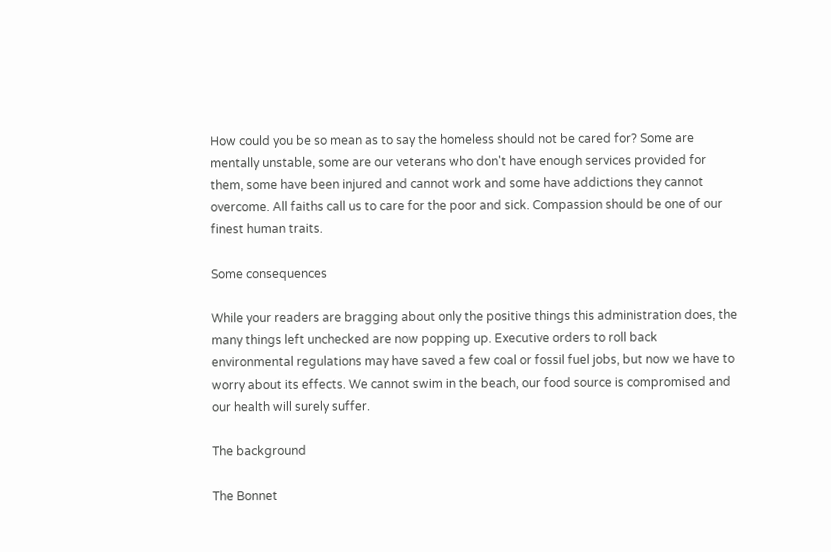How could you be so mean as to say the homeless should not be cared for? Some are mentally unstable, some are our veterans who don't have enough services provided for them, some have been injured and cannot work and some have addictions they cannot overcome. All faiths call us to care for the poor and sick. Compassion should be one of our finest human traits.

Some consequences

While your readers are bragging about only the positive things this administration does, the many things left unchecked are now popping up. Executive orders to roll back environmental regulations may have saved a few coal or fossil fuel jobs, but now we have to worry about its effects. We cannot swim in the beach, our food source is compromised and our health will surely suffer.

The background

The Bonnet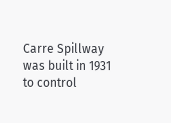Carre Spillway was built in 1931 to control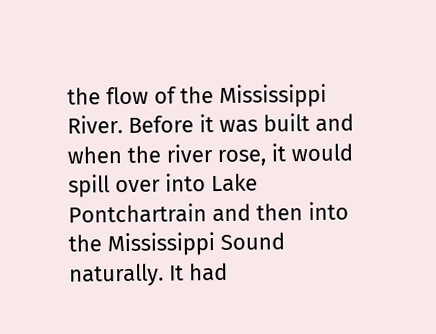the flow of the Mississippi River. Before it was built and when the river rose, it would spill over into Lake Pontchartrain and then into the Mississippi Sound naturally. It had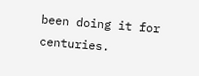been doing it for centuries.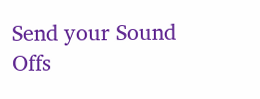Send your Sound Offs